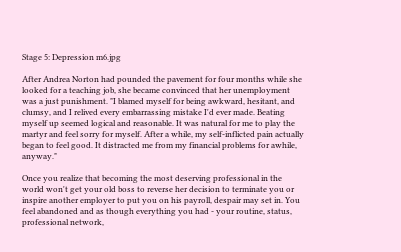Stage 5: Depression m6.jpg

After Andrea Norton had pounded the pavement for four months while she looked for a teaching job, she became convinced that her unemployment was a just punishment. "I blamed myself for being awkward, hesitant, and clumsy, and I relived every embarrassing mistake I'd ever made. Beating myself up seemed logical and reasonable. It was natural for me to play the martyr and feel sorry for myself. After a while, my self-inflicted pain actually began to feel good. It distracted me from my financial problems for awhile, anyway."

Once you realize that becoming the most deserving professional in the world won't get your old boss to reverse her decision to terminate you or inspire another employer to put you on his payroll, despair may set in. You feel abandoned and as though everything you had - your routine, status, professional network,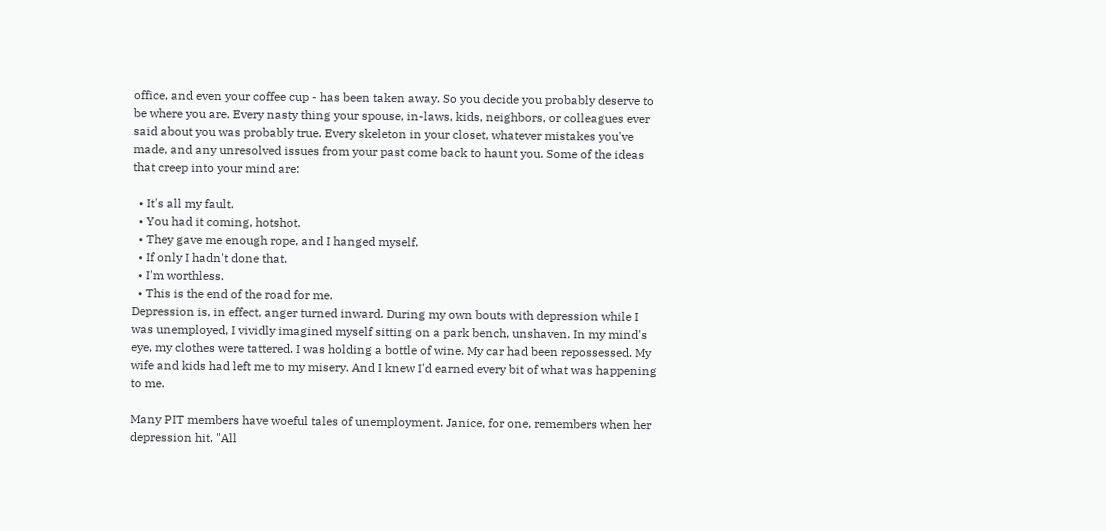office, and even your coffee cup - has been taken away. So you decide you probably deserve to be where you are. Every nasty thing your spouse, in-laws, kids, neighbors, or colleagues ever said about you was probably true. Every skeleton in your closet, whatever mistakes you've made, and any unresolved issues from your past come back to haunt you. Some of the ideas that creep into your mind are:

  • It's all my fault.
  • You had it coming, hotshot.
  • They gave me enough rope, and I hanged myself.
  • If only I hadn't done that.
  • I'm worthless.
  • This is the end of the road for me.
Depression is, in effect, anger turned inward. During my own bouts with depression while I was unemployed, I vividly imagined myself sitting on a park bench, unshaven. In my mind's eye, my clothes were tattered. I was holding a bottle of wine. My car had been repossessed. My wife and kids had left me to my misery. And I knew I'd earned every bit of what was happening to me.

Many PIT members have woeful tales of unemployment. Janice, for one, remembers when her depression hit. "All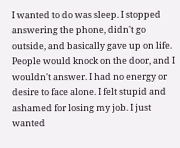I wanted to do was sleep. I stopped answering the phone, didn't go outside, and basically gave up on life. People would knock on the door, and I wouldn't answer. I had no energy or desire to face alone. I felt stupid and ashamed for losing my job. I just wanted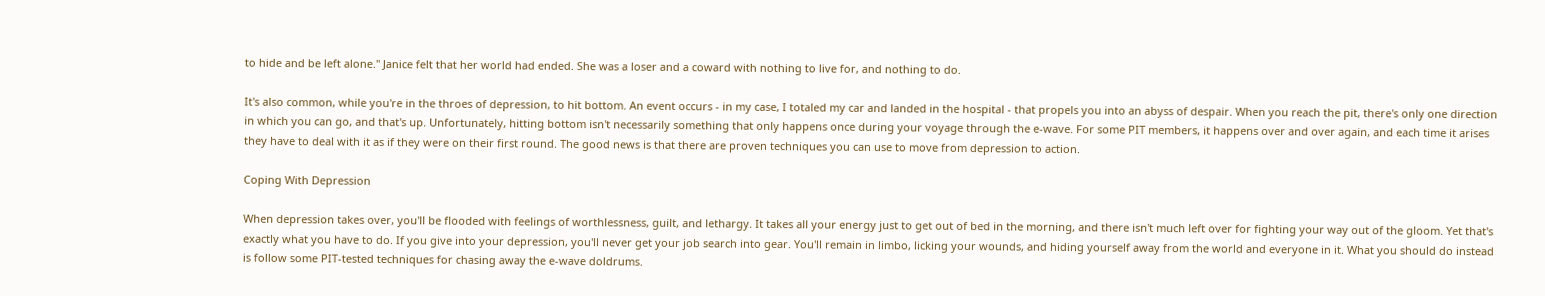to hide and be left alone." Janice felt that her world had ended. She was a loser and a coward with nothing to live for, and nothing to do.

It's also common, while you're in the throes of depression, to hit bottom. An event occurs - in my case, I totaled my car and landed in the hospital - that propels you into an abyss of despair. When you reach the pit, there's only one direction in which you can go, and that's up. Unfortunately, hitting bottom isn't necessarily something that only happens once during your voyage through the e-wave. For some PIT members, it happens over and over again, and each time it arises they have to deal with it as if they were on their first round. The good news is that there are proven techniques you can use to move from depression to action.

Coping With Depression

When depression takes over, you'll be flooded with feelings of worthlessness, guilt, and lethargy. It takes all your energy just to get out of bed in the morning, and there isn't much left over for fighting your way out of the gloom. Yet that's exactly what you have to do. If you give into your depression, you'll never get your job search into gear. You'll remain in limbo, licking your wounds, and hiding yourself away from the world and everyone in it. What you should do instead is follow some PIT-tested techniques for chasing away the e-wave doldrums.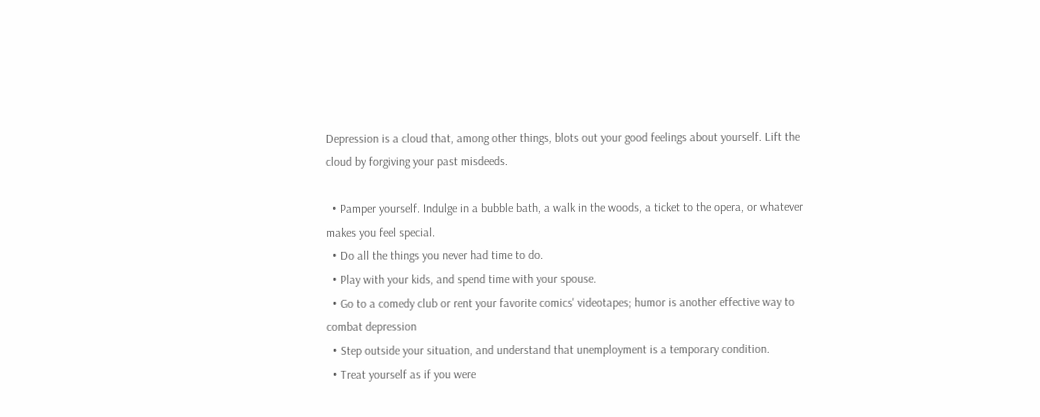Depression is a cloud that, among other things, blots out your good feelings about yourself. Lift the cloud by forgiving your past misdeeds.

  • Pamper yourself. Indulge in a bubble bath, a walk in the woods, a ticket to the opera, or whatever makes you feel special.
  • Do all the things you never had time to do.
  • Play with your kids, and spend time with your spouse.
  • Go to a comedy club or rent your favorite comics' videotapes; humor is another effective way to combat depression
  • Step outside your situation, and understand that unemployment is a temporary condition.
  • Treat yourself as if you were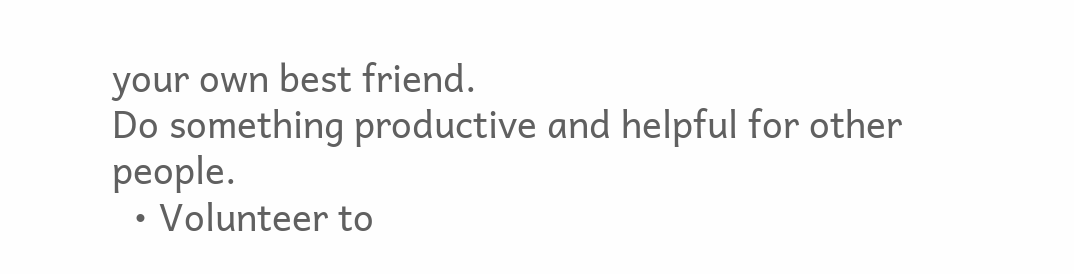your own best friend.
Do something productive and helpful for other people.
  • Volunteer to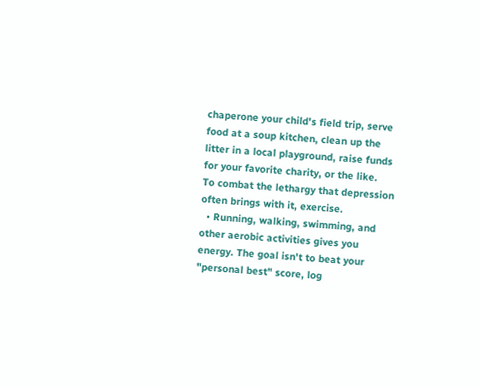chaperone your child's field trip, serve food at a soup kitchen, clean up the litter in a local playground, raise funds for your favorite charity, or the like.
To combat the lethargy that depression often brings with it, exercise.
  • Running, walking, swimming, and other aerobic activities gives you energy. The goal isn't to beat your "personal best" score, log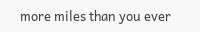more miles than you ever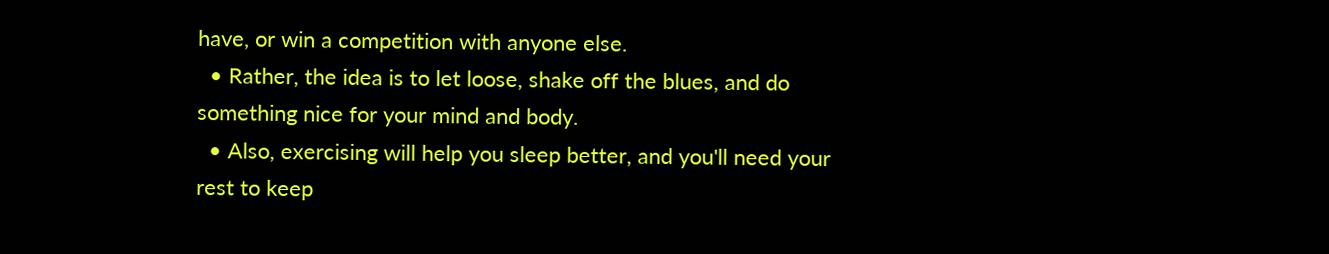have, or win a competition with anyone else.
  • Rather, the idea is to let loose, shake off the blues, and do something nice for your mind and body.
  • Also, exercising will help you sleep better, and you'll need your rest to keep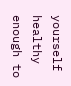yourself healthy enough to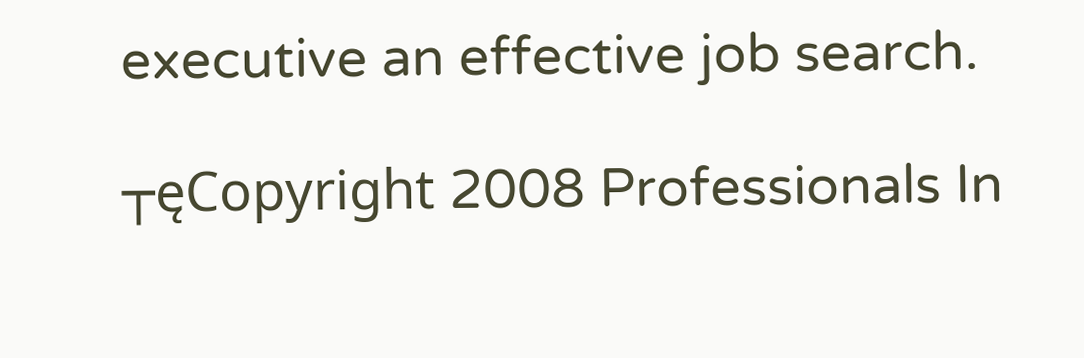executive an effective job search.

┬ęCopyright 2008 Professionals In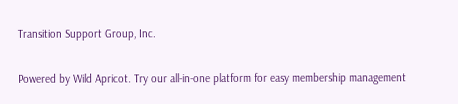Transition Support Group, Inc.

Powered by Wild Apricot. Try our all-in-one platform for easy membership management